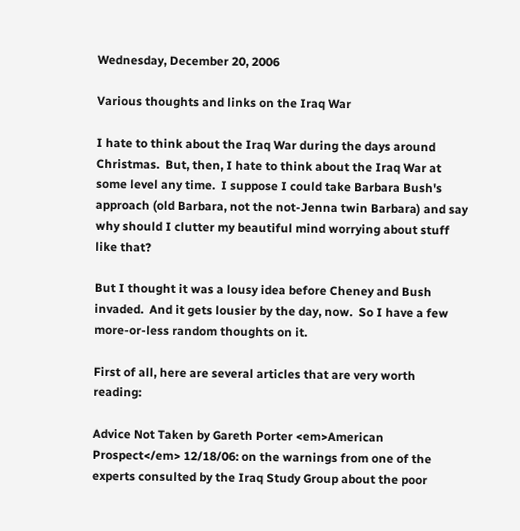Wednesday, December 20, 2006

Various thoughts and links on the Iraq War

I hate to think about the Iraq War during the days around Christmas.  But, then, I hate to think about the Iraq War at some level any time.  I suppose I could take Barbara Bush's approach (old Barbara, not the not-Jenna twin Barbara) and say why should I clutter my beautiful mind worrying about stuff like that?

But I thought it was a lousy idea before Cheney and Bush invaded.  And it gets lousier by the day, now.  So I have a few more-or-less random thoughts on it.

First of all, here are several articles that are very worth reading:

Advice Not Taken by Gareth Porter <em>American Prospect</em> 12/18/06: on the warnings from one of the experts consulted by the Iraq Study Group about the poor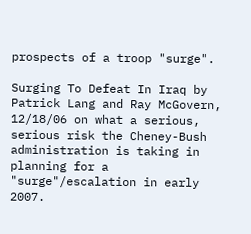prospects of a troop "surge".

Surging To Defeat In Iraq by  Patrick Lang and Ray McGovern, 12/18/06 on what a serious, serious risk the Cheney-Bush administration is taking in planning for a "surge"/escalation in early 2007.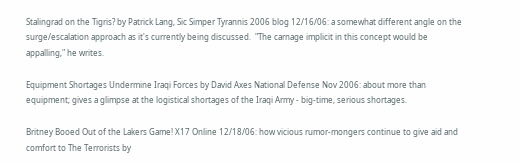Stalingrad on the Tigris? by Patrick Lang, Sic Simper Tyrannis 2006 blog 12/16/06: a somewhat different angle on the surge/escalation approach as it's currently being discussed.  "The carnage implicit in this concept would be appalling," he writes.

Equipment Shortages Undermine Iraqi Forces by David Axes National Defense Nov 2006: about more than equipment; gives a glimpse at the logistical shortages of the Iraqi Army - big-time, serious shortages.

Britney Booed Out of the Lakers Game! X17 Online 12/18/06: how vicious rumor-mongers continue to give aid and comfort to The Terrorists by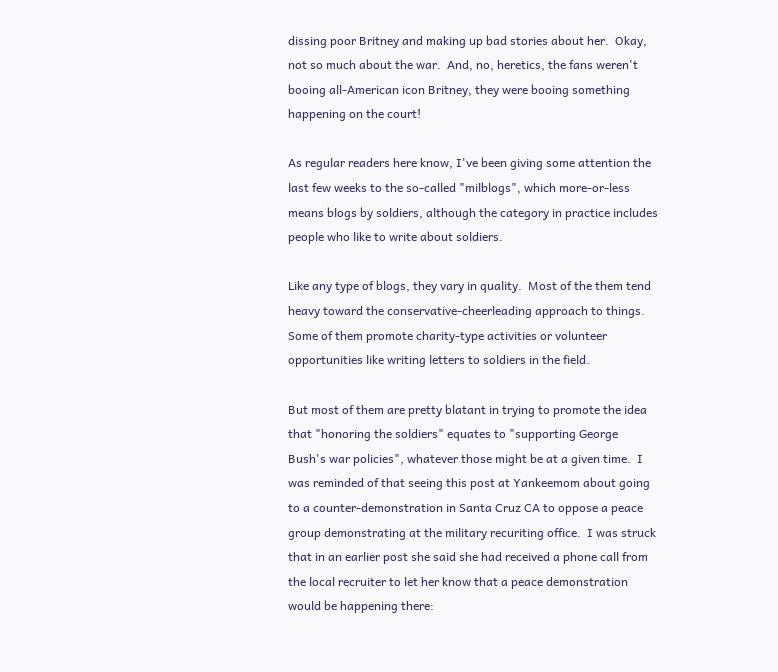dissing poor Britney and making up bad stories about her.  Okay, not so much about the war.  And, no, heretics, the fans weren't booing all-American icon Britney, they were booing something happening on the court!

As regular readers here know, I've been giving some attention the last few weeks to the so-called "milblogs", which more-or-less means blogs by soldiers, although the category in practice includes people who like to write about soldiers.

Like any type of blogs, they vary in quality.  Most of the them tend heavy toward the conservative-cheerleading approach to things.  Some of them promote charity-type activities or volunteer opportunities like writing letters to soldiers in the field.

But most of them are pretty blatant in trying to promote the idea that "honoring the soldiers" equates to "supporting George Bush's war policies", whatever those might be at a given time.  I was reminded of that seeing this post at Yankeemom about going to a counter-demonstration in Santa Cruz CA to oppose a peace group demonstrating at the military recuriting office.  I was struck that in an earlier post she said she had received a phone call from the local recruiter to let her know that a peace demonstration would be happening there: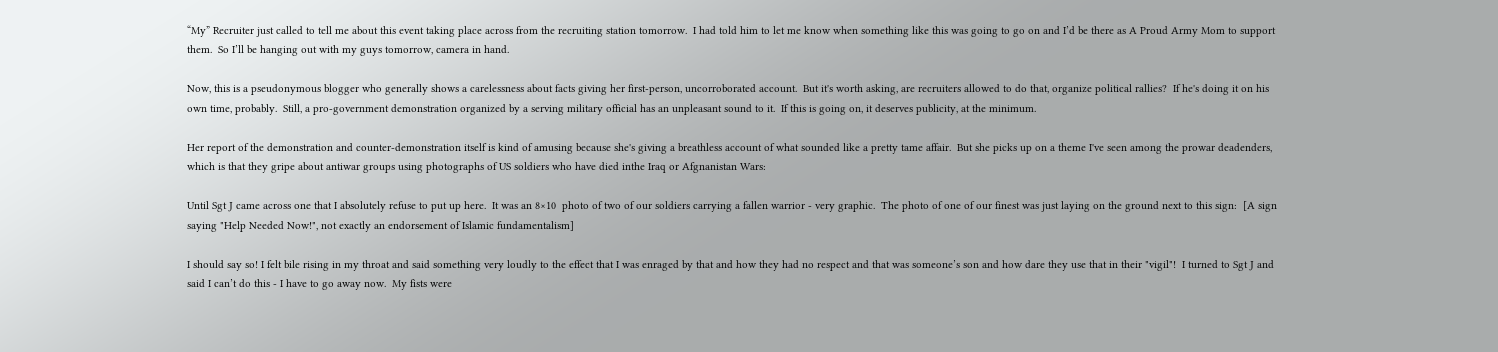“My” Recruiter just called to tell me about this event taking place across from the recruiting station tomorrow.  I had told him to let me know when something like this was going to go on and I’d be there as A Proud Army Mom to support them.  So I’ll be hanging out with my guys tomorrow, camera in hand.

Now, this is a pseudonymous blogger who generally shows a carelessness about facts giving her first-person, uncorroborated account.  But it's worth asking, are recruiters allowed to do that, organize political rallies?  If he's doing it on his own time, probably.  Still, a pro-government demonstration organized by a serving military official has an unpleasant sound to it.  If this is going on, it deserves publicity, at the minimum.

Her report of the demonstration and counter-demonstration itself is kind of amusing because she's giving a breathless account of what sounded like a pretty tame affair.  But she picks up on a theme I've seen among the prowar deadenders, which is that they gripe about antiwar groups using photographs of US soldiers who have died inthe Iraq or Afgnanistan Wars:

Until Sgt J came across one that I absolutely refuse to put up here.  It was an 8×10  photo of two of our soldiers carrying a fallen warrior - very graphic.  The photo of one of our finest was just laying on the ground next to this sign:  [A sign saying "Help Needed Now!", not exactly an endorsement of Islamic fundamentalism]

I should say so! I felt bile rising in my throat and said something very loudly to the effect that I was enraged by that and how they had no respect and that was someone’s son and how dare they use that in their "vigil"!  I turned to Sgt J and said I can’t do this - I have to go away now.  My fists were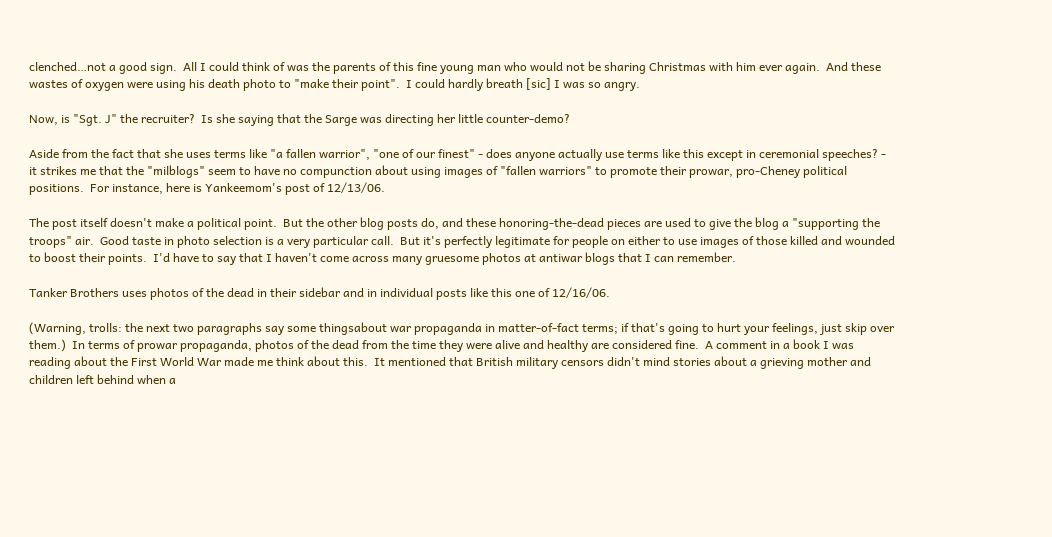clenched…not a good sign.  All I could think of was the parents of this fine young man who would not be sharing Christmas with him ever again.  And these wastes of oxygen were using his death photo to "make their point".  I could hardly breath [sic] I was so angry.

Now, is "Sgt. J" the recruiter?  Is she saying that the Sarge was directing her little counter-demo?

Aside from the fact that she uses terms like "a fallen warrior", "one of our finest" - does anyone actually use terms like this except in ceremonial speeches? - it strikes me that the "milblogs" seem to have no compunction about using images of "fallen warriors" to promote their prowar, pro-Cheney political positions.  For instance, here is Yankeemom's post of 12/13/06.

The post itself doesn't make a political point.  But the other blog posts do, and these honoring-the-dead pieces are used to give the blog a "supporting the troops" air.  Good taste in photo selection is a very particular call.  But it's perfectly legitimate for people on either to use images of those killed and wounded to boost their points.  I'd have to say that I haven't come across many gruesome photos at antiwar blogs that I can remember.

Tanker Brothers uses photos of the dead in their sidebar and in individual posts like this one of 12/16/06.

(Warning, trolls: the next two paragraphs say some thingsabout war propaganda in matter-of-fact terms; if that's going to hurt your feelings, just skip over them.)  In terms of prowar propaganda, photos of the dead from the time they were alive and healthy are considered fine.  A comment in a book I was reading about the First World War made me think about this.  It mentioned that British military censors didn't mind stories about a grieving mother and children left behind when a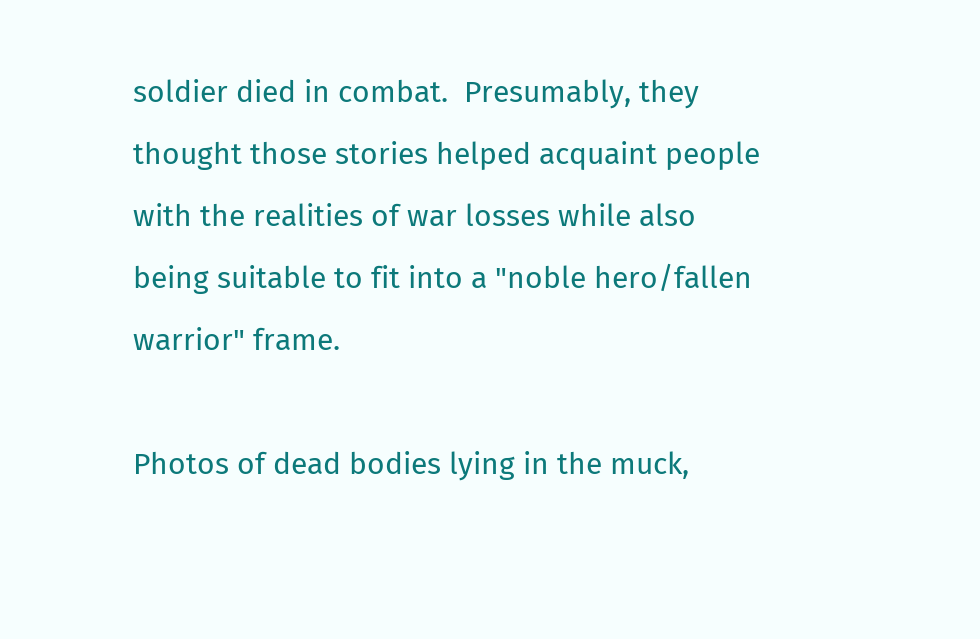soldier died in combat.  Presumably, they thought those stories helped acquaint people with the realities of war losses while also being suitable to fit into a "noble hero/fallen warrior" frame.

Photos of dead bodies lying in the muck,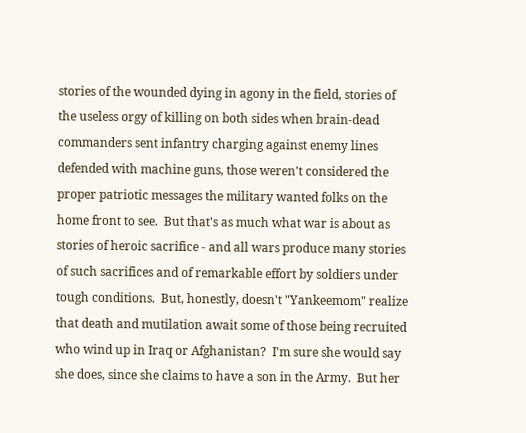stories of the wounded dying in agony in the field, stories of the useless orgy of killing on both sides when brain-dead commanders sent infantry charging against enemy lines defended with machine guns, those weren't considered the proper patriotic messages the military wanted folks on the home front to see.  But that's as much what war is about as stories of heroic sacrifice - and all wars produce many stories of such sacrifices and of remarkable effort by soldiers under tough conditions.  But, honestly, doesn't "Yankeemom" realize that death and mutilation await some of those being recruited who wind up in Iraq or Afghanistan?  I'm sure she would say she does, since she claims to have a son in the Army.  But her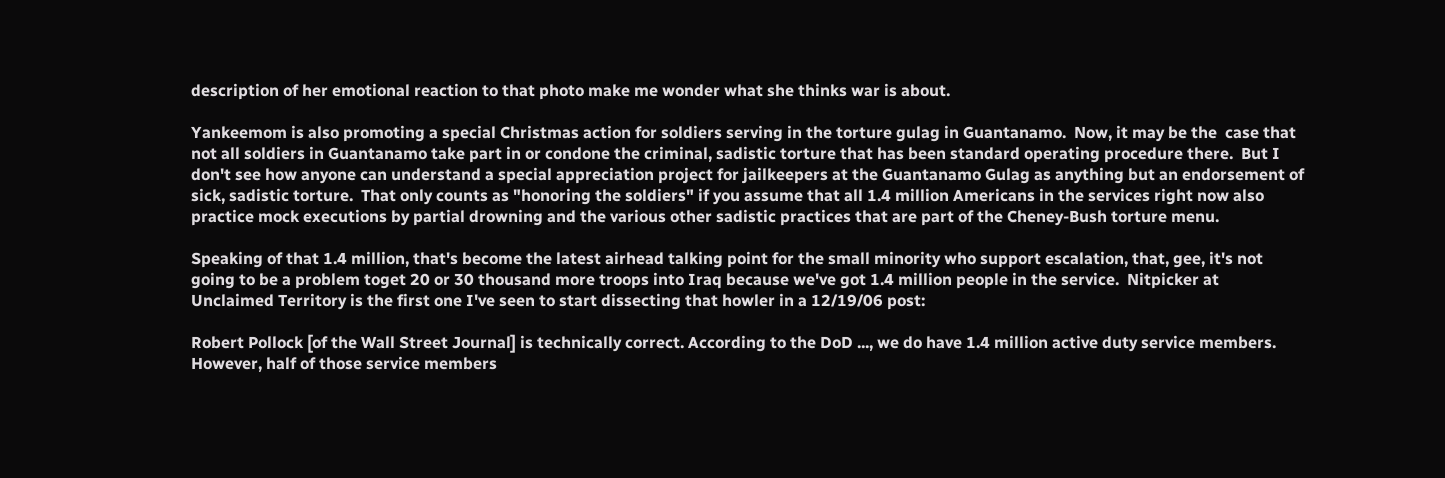description of her emotional reaction to that photo make me wonder what she thinks war is about.

Yankeemom is also promoting a special Christmas action for soldiers serving in the torture gulag in Guantanamo.  Now, it may be the  case that not all soldiers in Guantanamo take part in or condone the criminal, sadistic torture that has been standard operating procedure there.  But I don't see how anyone can understand a special appreciation project for jailkeepers at the Guantanamo Gulag as anything but an endorsement of sick, sadistic torture.  That only counts as "honoring the soldiers" if you assume that all 1.4 million Americans in the services right now also practice mock executions by partial drowning and the various other sadistic practices that are part of the Cheney-Bush torture menu.

Speaking of that 1.4 million, that's become the latest airhead talking point for the small minority who support escalation, that, gee, it's not going to be a problem toget 20 or 30 thousand more troops into Iraq because we've got 1.4 million people in the service.  Nitpicker at Unclaimed Territory is the first one I've seen to start dissecting that howler in a 12/19/06 post:

Robert Pollock [of the Wall Street Journal] is technically correct. According to the DoD ..., we do have 1.4 million active duty service members. However, half of those service members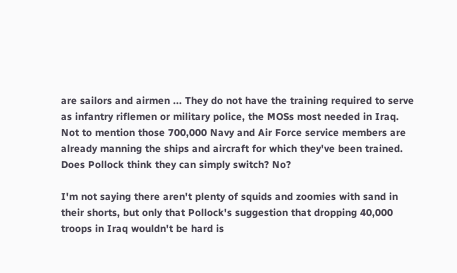are sailors and airmen ... They do not have the training required to serve as infantry riflemen or military police, the MOSs most needed in Iraq. Not to mention those 700,000 Navy and Air Force service members are already manning the ships and aircraft for which they've been trained. Does Pollock think they can simply switch? No?

I'm not saying there aren't plenty of squids and zoomies with sand in their shorts, but only that Pollock's suggestion that dropping 40,000 troops in Iraq wouldn't be hard is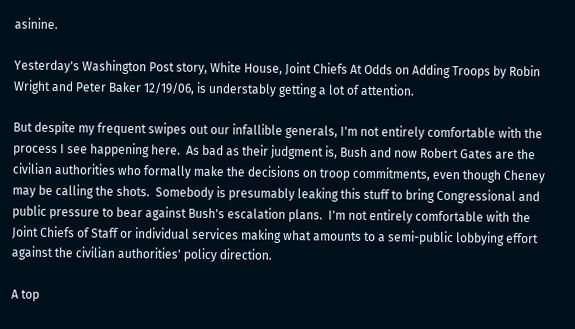asinine.

Yesterday's Washington Post story, White House, Joint Chiefs At Odds on Adding Troops by Robin Wright and Peter Baker 12/19/06, is understably getting a lot of attention.

But despite my frequent swipes out our infallible generals, I'm not entirely comfortable with the process I see happening here.  As bad as their judgment is, Bush and now Robert Gates are the civilian authorities who formally make the decisions on troop commitments, even though Cheney may be calling the shots.  Somebody is presumably leaking this stuff to bring Congressional and public pressure to bear against Bush's escalation plans.  I'm not entirely comfortable with the Joint Chiefs of Staff or individual services making what amounts to a semi-public lobbying effort against the civilian authorities' policy direction.

A top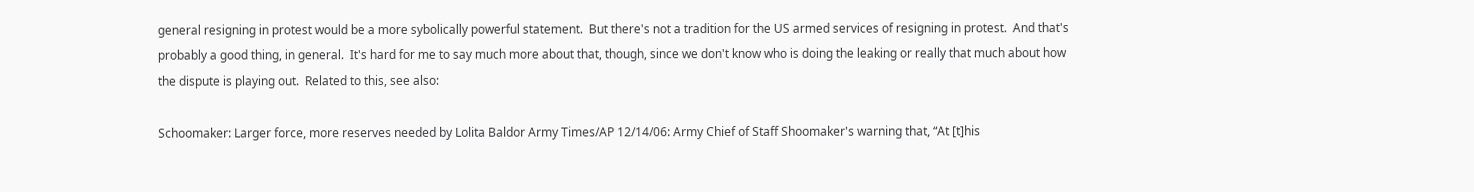general resigning in protest would be a more sybolically powerful statement.  But there's not a tradition for the US armed services of resigning in protest.  And that's probably a good thing, in general.  It's hard for me to say much more about that, though, since we don't know who is doing the leaking or really that much about how the dispute is playing out.  Related to this, see also:

Schoomaker: Larger force, more reserves needed by Lolita Baldor Army Times/AP 12/14/06: Army Chief of Staff Shoomaker's warning that, “At [t]his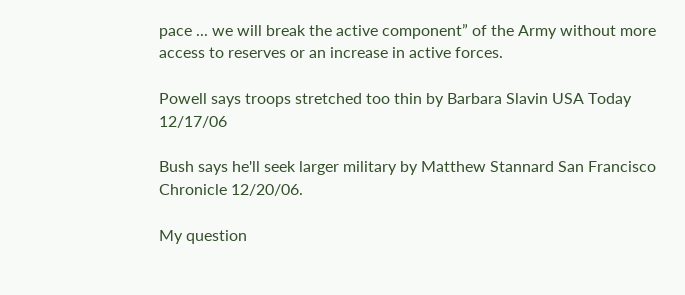pace ... we will break the active component” of the Army without more access to reserves or an increase in active forces.

Powell says troops stretched too thin by Barbara Slavin USA Today 12/17/06

Bush says he'll seek larger military by Matthew Stannard San Francisco Chronicle 12/20/06.

My question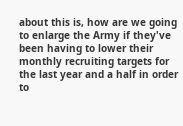about this is, how are we going to enlarge the Army if they've been having to lower their monthly recruiting targets for the last year and a half in order to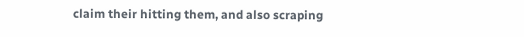claim their hitting them, and also scraping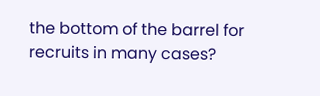the bottom of the barrel for recruits in many cases?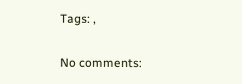Tags: ,

No comments: